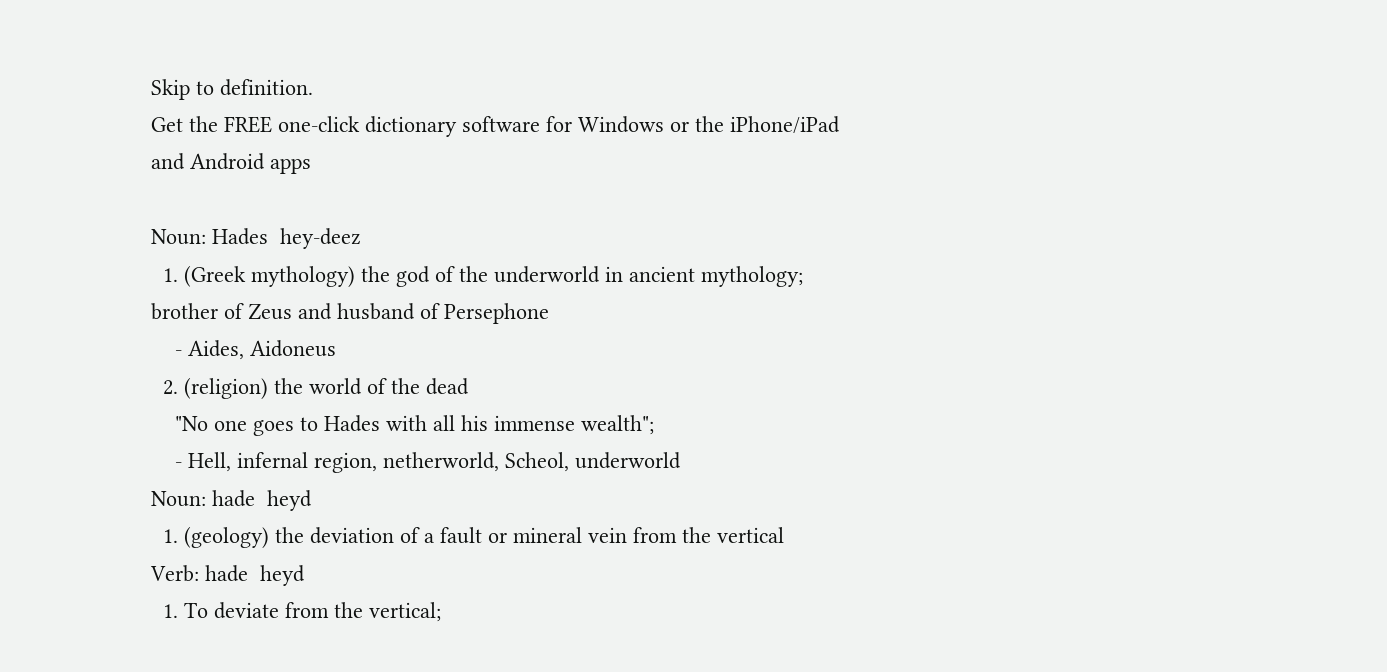Skip to definition.
Get the FREE one-click dictionary software for Windows or the iPhone/iPad and Android apps

Noun: Hades  hey-deez
  1. (Greek mythology) the god of the underworld in ancient mythology; brother of Zeus and husband of Persephone
    - Aides, Aidoneus
  2. (religion) the world of the dead
    "No one goes to Hades with all his immense wealth";
    - Hell, infernal region, netherworld, Scheol, underworld
Noun: hade  heyd
  1. (geology) the deviation of a fault or mineral vein from the vertical
Verb: hade  heyd
  1. To deviate from the vertical;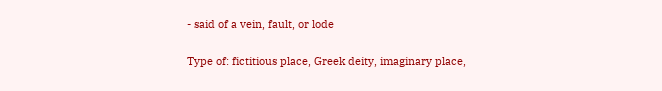- said of a vein, fault, or lode

Type of: fictitious place, Greek deity, imaginary place,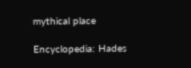mythical place

Encyclopedia: Hades